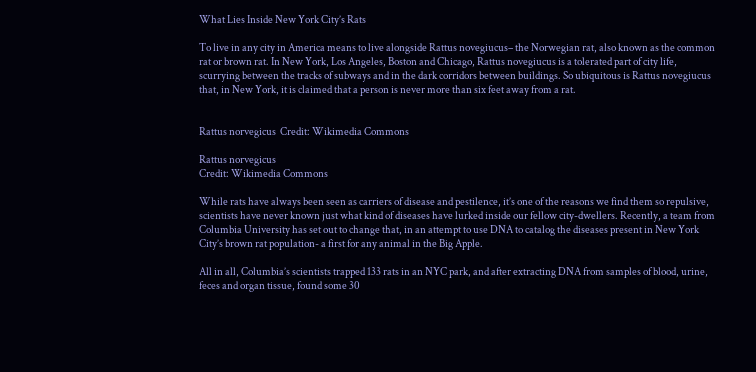What Lies Inside New York City’s Rats

To live in any city in America means to live alongside Rattus novegiucus– the Norwegian rat, also known as the common rat or brown rat. In New York, Los Angeles, Boston and Chicago, Rattus novegiucus is a tolerated part of city life, scurrying between the tracks of subways and in the dark corridors between buildings. So ubiquitous is Rattus novegiucus that, in New York, it is claimed that a person is never more than six feet away from a rat.


Rattus norvegicus  Credit: Wikimedia Commons

Rattus norvegicus
Credit: Wikimedia Commons

While rats have always been seen as carriers of disease and pestilence, it’s one of the reasons we find them so repulsive, scientists have never known just what kind of diseases have lurked inside our fellow city-dwellers. Recently, a team from Columbia University has set out to change that, in an attempt to use DNA to catalog the diseases present in New York City’s brown rat population- a first for any animal in the Big Apple.

All in all, Columbia’s scientists trapped 133 rats in an NYC park, and after extracting DNA from samples of blood, urine, feces and organ tissue, found some 30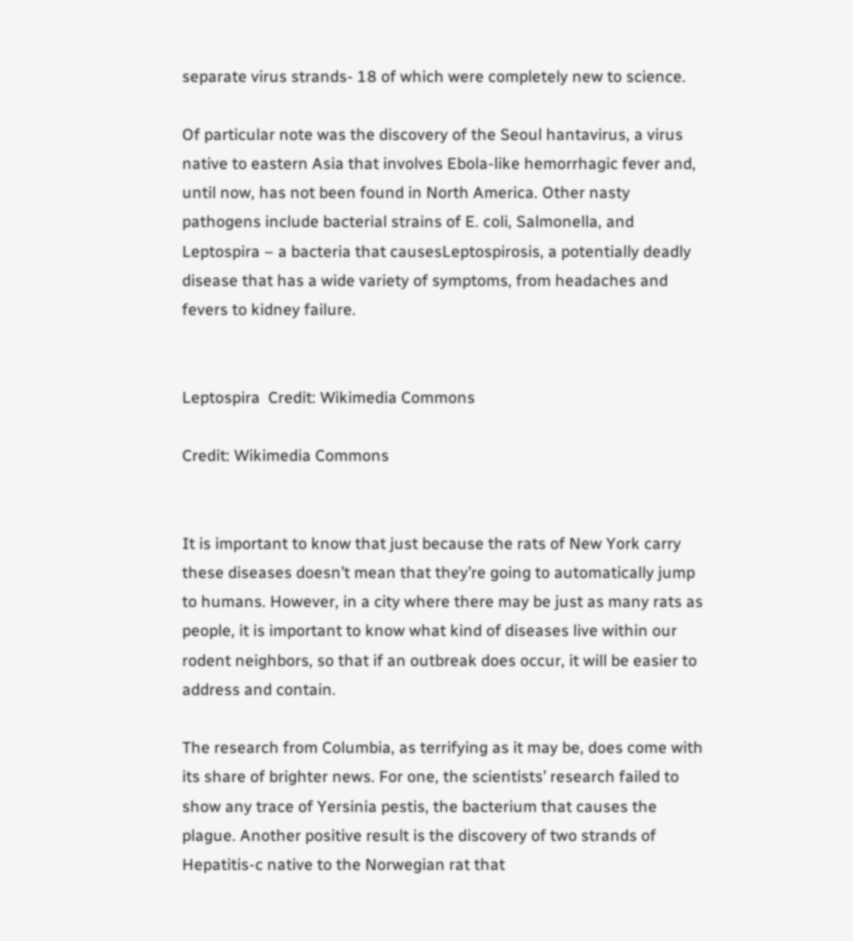separate virus strands- 18 of which were completely new to science.

Of particular note was the discovery of the Seoul hantavirus, a virus native to eastern Asia that involves Ebola-like hemorrhagic fever and, until now, has not been found in North America. Other nasty pathogens include bacterial strains of E. coli, Salmonella, and Leptospira – a bacteria that causesLeptospirosis, a potentially deadly disease that has a wide variety of symptoms, from headaches and fevers to kidney failure.


Leptospira  Credit: Wikimedia Commons

Credit: Wikimedia Commons


It is important to know that just because the rats of New York carry these diseases doesn’t mean that they’re going to automatically jump to humans. However, in a city where there may be just as many rats as people, it is important to know what kind of diseases live within our rodent neighbors, so that if an outbreak does occur, it will be easier to address and contain.

The research from Columbia, as terrifying as it may be, does come with its share of brighter news. For one, the scientists’ research failed to show any trace of Yersinia pestis, the bacterium that causes the plague. Another positive result is the discovery of two strands of Hepatitis-c native to the Norwegian rat that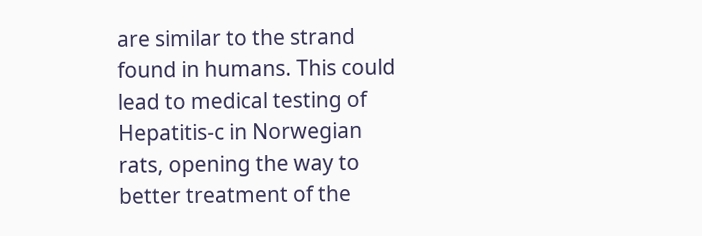are similar to the strand found in humans. This could lead to medical testing of Hepatitis-c in Norwegian rats, opening the way to better treatment of the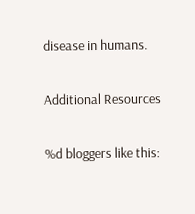disease in humans.

Additional Resources

%d bloggers like this: